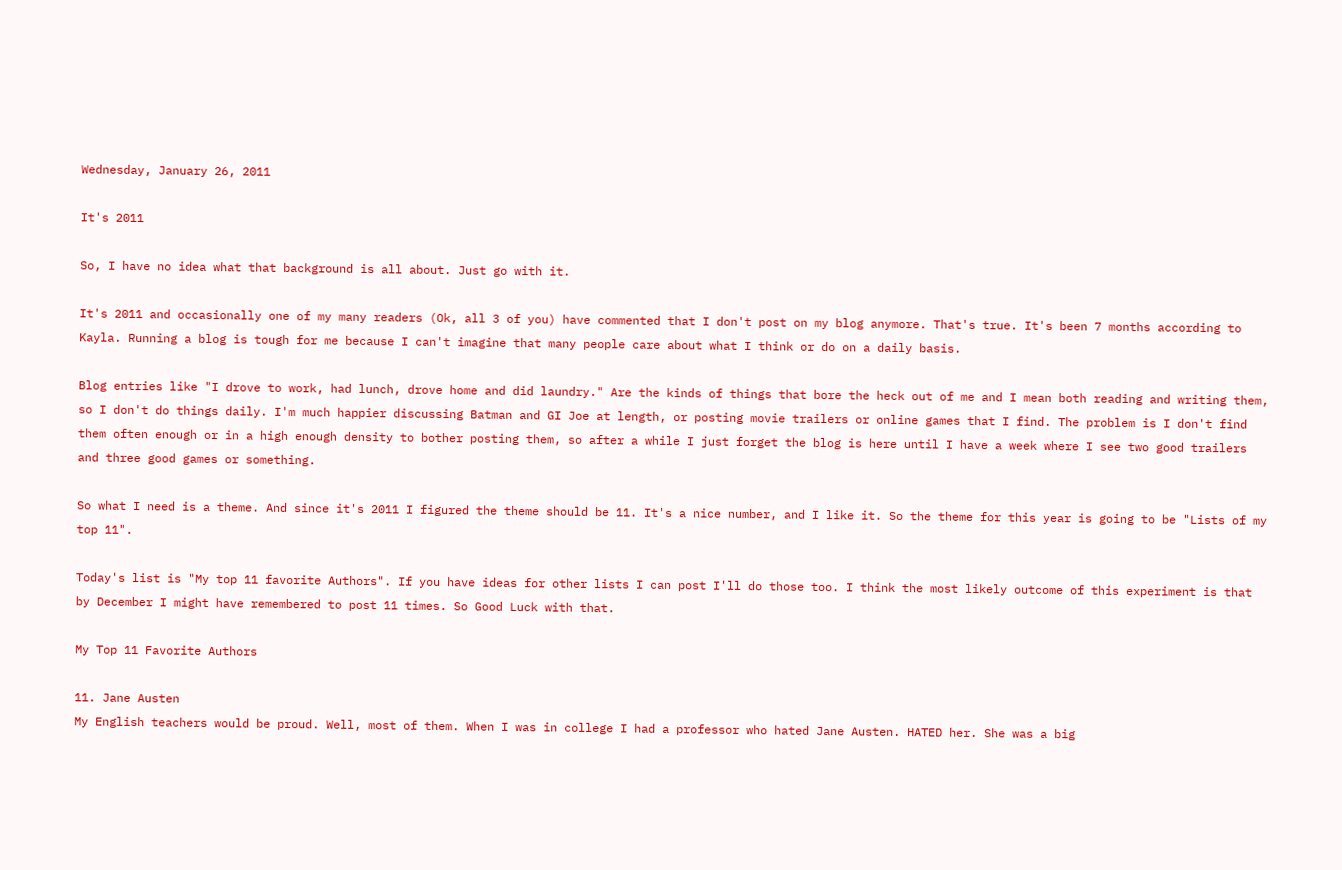Wednesday, January 26, 2011

It's 2011

So, I have no idea what that background is all about. Just go with it.

It's 2011 and occasionally one of my many readers (Ok, all 3 of you) have commented that I don't post on my blog anymore. That's true. It's been 7 months according to Kayla. Running a blog is tough for me because I can't imagine that many people care about what I think or do on a daily basis.

Blog entries like "I drove to work, had lunch, drove home and did laundry." Are the kinds of things that bore the heck out of me and I mean both reading and writing them, so I don't do things daily. I'm much happier discussing Batman and GI Joe at length, or posting movie trailers or online games that I find. The problem is I don't find them often enough or in a high enough density to bother posting them, so after a while I just forget the blog is here until I have a week where I see two good trailers and three good games or something.

So what I need is a theme. And since it's 2011 I figured the theme should be 11. It's a nice number, and I like it. So the theme for this year is going to be "Lists of my top 11".

Today's list is "My top 11 favorite Authors". If you have ideas for other lists I can post I'll do those too. I think the most likely outcome of this experiment is that by December I might have remembered to post 11 times. So Good Luck with that.

My Top 11 Favorite Authors

11. Jane Austen
My English teachers would be proud. Well, most of them. When I was in college I had a professor who hated Jane Austen. HATED her. She was a big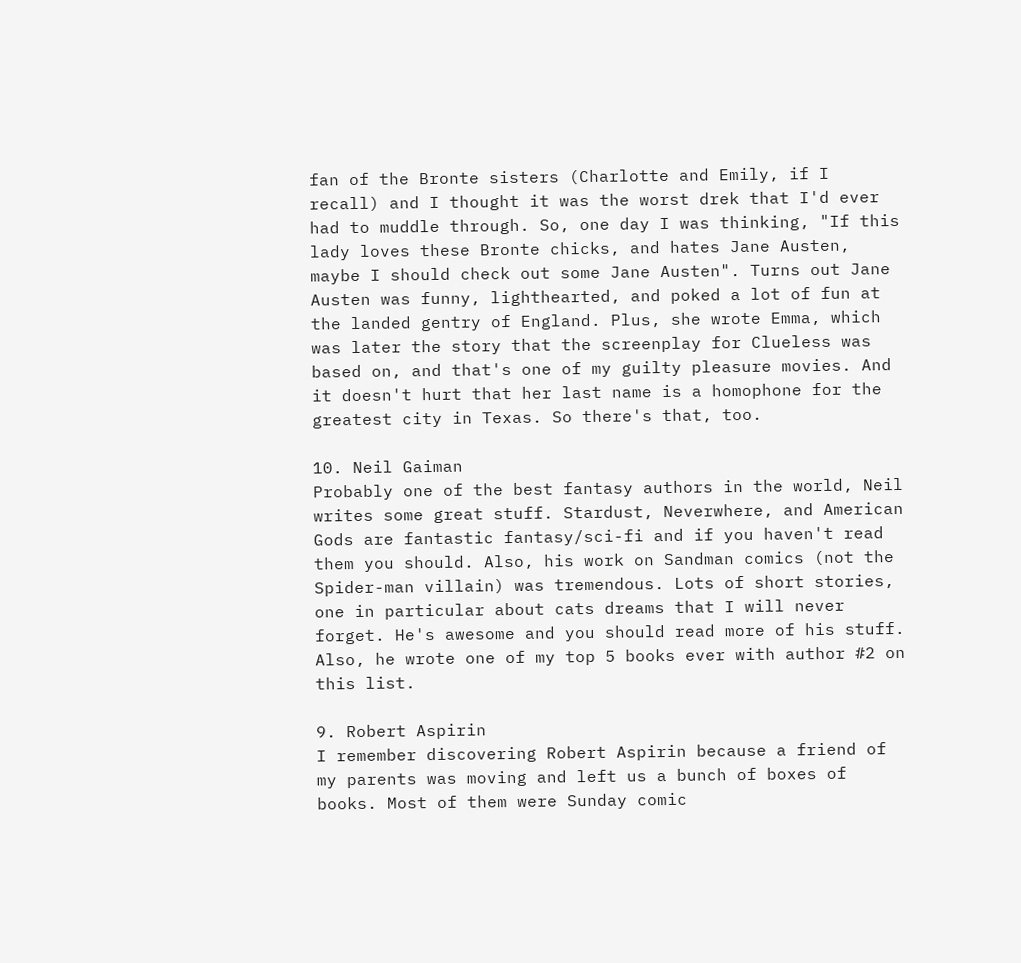fan of the Bronte sisters (Charlotte and Emily, if I recall) and I thought it was the worst drek that I'd ever had to muddle through. So, one day I was thinking, "If this lady loves these Bronte chicks, and hates Jane Austen, maybe I should check out some Jane Austen". Turns out Jane Austen was funny, lighthearted, and poked a lot of fun at the landed gentry of England. Plus, she wrote Emma, which was later the story that the screenplay for Clueless was based on, and that's one of my guilty pleasure movies. And it doesn't hurt that her last name is a homophone for the greatest city in Texas. So there's that, too.

10. Neil Gaiman
Probably one of the best fantasy authors in the world, Neil writes some great stuff. Stardust, Neverwhere, and American Gods are fantastic fantasy/sci-fi and if you haven't read them you should. Also, his work on Sandman comics (not the Spider-man villain) was tremendous. Lots of short stories, one in particular about cats dreams that I will never forget. He's awesome and you should read more of his stuff. Also, he wrote one of my top 5 books ever with author #2 on this list.

9. Robert Aspirin
I remember discovering Robert Aspirin because a friend of my parents was moving and left us a bunch of boxes of books. Most of them were Sunday comic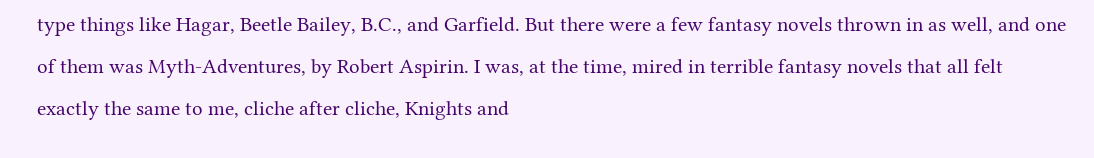type things like Hagar, Beetle Bailey, B.C., and Garfield. But there were a few fantasy novels thrown in as well, and one of them was Myth-Adventures, by Robert Aspirin. I was, at the time, mired in terrible fantasy novels that all felt exactly the same to me, cliche after cliche, Knights and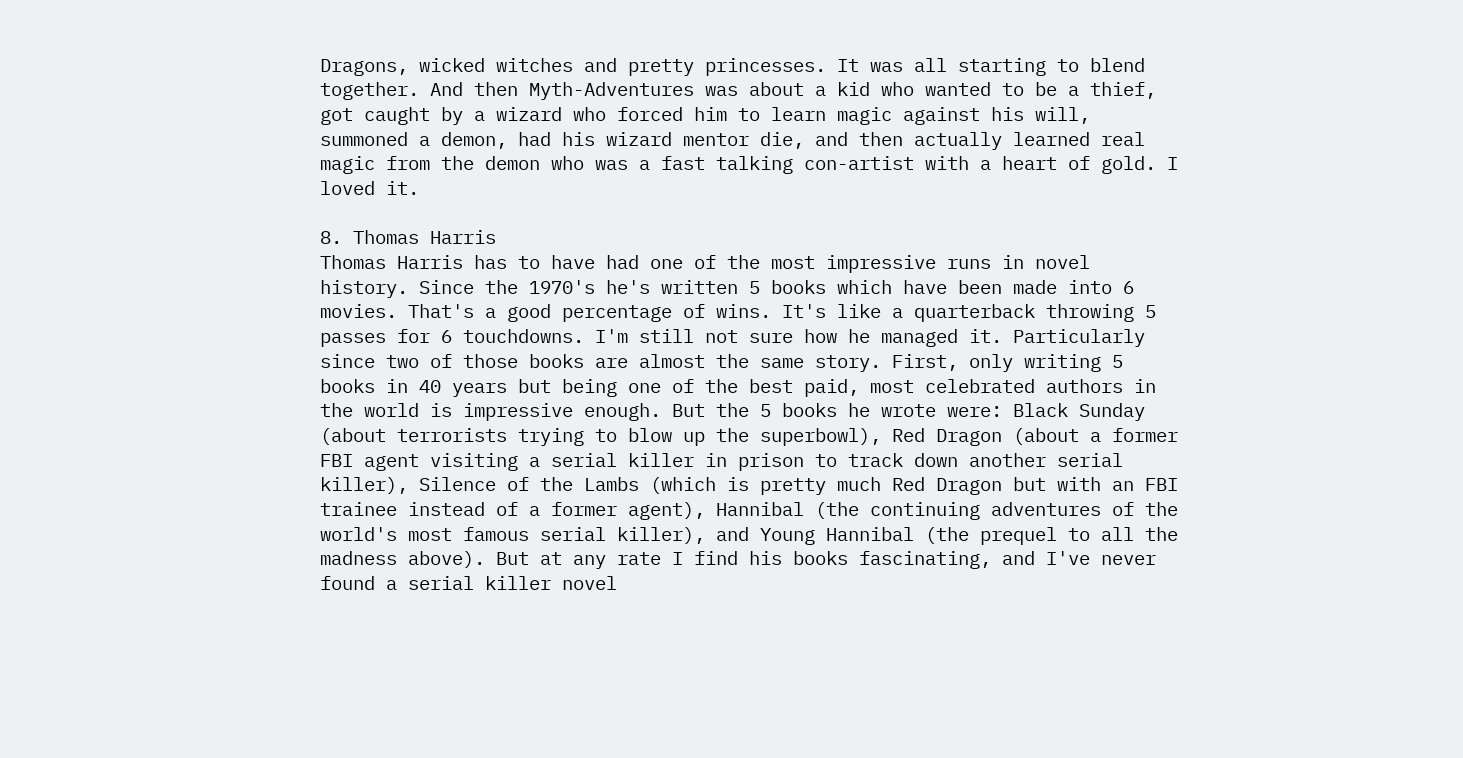Dragons, wicked witches and pretty princesses. It was all starting to blend together. And then Myth-Adventures was about a kid who wanted to be a thief, got caught by a wizard who forced him to learn magic against his will, summoned a demon, had his wizard mentor die, and then actually learned real magic from the demon who was a fast talking con-artist with a heart of gold. I loved it.

8. Thomas Harris
Thomas Harris has to have had one of the most impressive runs in novel history. Since the 1970's he's written 5 books which have been made into 6 movies. That's a good percentage of wins. It's like a quarterback throwing 5 passes for 6 touchdowns. I'm still not sure how he managed it. Particularly since two of those books are almost the same story. First, only writing 5 books in 40 years but being one of the best paid, most celebrated authors in the world is impressive enough. But the 5 books he wrote were: Black Sunday (about terrorists trying to blow up the superbowl), Red Dragon (about a former FBI agent visiting a serial killer in prison to track down another serial killer), Silence of the Lambs (which is pretty much Red Dragon but with an FBI trainee instead of a former agent), Hannibal (the continuing adventures of the world's most famous serial killer), and Young Hannibal (the prequel to all the madness above). But at any rate I find his books fascinating, and I've never found a serial killer novel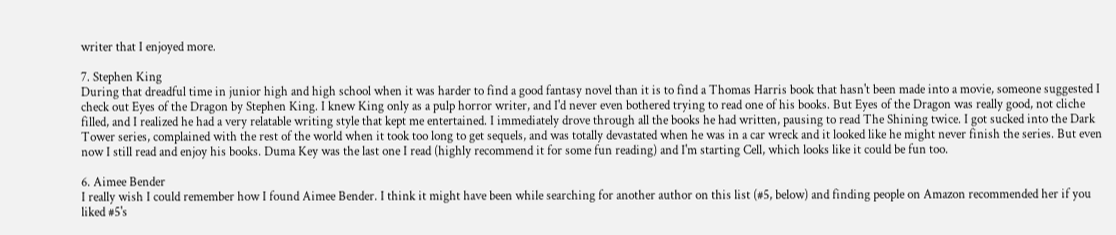writer that I enjoyed more.

7. Stephen King
During that dreadful time in junior high and high school when it was harder to find a good fantasy novel than it is to find a Thomas Harris book that hasn't been made into a movie, someone suggested I check out Eyes of the Dragon by Stephen King. I knew King only as a pulp horror writer, and I'd never even bothered trying to read one of his books. But Eyes of the Dragon was really good, not cliche filled, and I realized he had a very relatable writing style that kept me entertained. I immediately drove through all the books he had written, pausing to read The Shining twice. I got sucked into the Dark Tower series, complained with the rest of the world when it took too long to get sequels, and was totally devastated when he was in a car wreck and it looked like he might never finish the series. But even now I still read and enjoy his books. Duma Key was the last one I read (highly recommend it for some fun reading) and I'm starting Cell, which looks like it could be fun too.

6. Aimee Bender
I really wish I could remember how I found Aimee Bender. I think it might have been while searching for another author on this list (#5, below) and finding people on Amazon recommended her if you liked #5's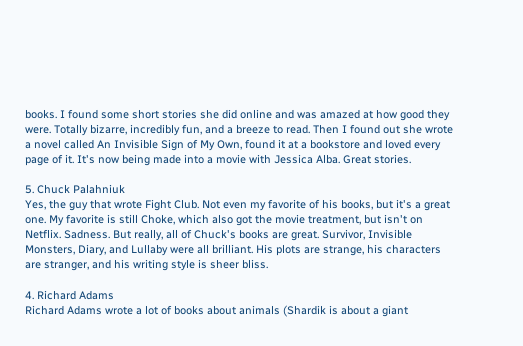books. I found some short stories she did online and was amazed at how good they were. Totally bizarre, incredibly fun, and a breeze to read. Then I found out she wrote a novel called An Invisible Sign of My Own, found it at a bookstore and loved every page of it. It's now being made into a movie with Jessica Alba. Great stories.

5. Chuck Palahniuk
Yes, the guy that wrote Fight Club. Not even my favorite of his books, but it's a great one. My favorite is still Choke, which also got the movie treatment, but isn't on Netflix. Sadness. But really, all of Chuck's books are great. Survivor, Invisible Monsters, Diary, and Lullaby were all brilliant. His plots are strange, his characters are stranger, and his writing style is sheer bliss.

4. Richard Adams
Richard Adams wrote a lot of books about animals (Shardik is about a giant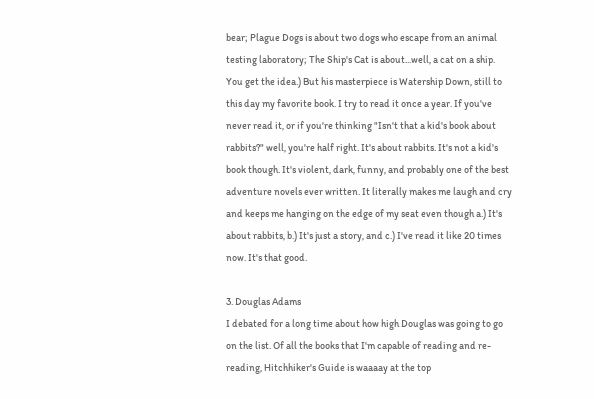bear; Plague Dogs is about two dogs who escape from an animal testing laboratory; The Ship's Cat is about...well, a cat on a ship. You get the idea.) But his masterpiece is Watership Down, still to this day my favorite book. I try to read it once a year. If you've never read it, or if you're thinking "Isn't that a kid's book about rabbits?" well, you're half right. It's about rabbits. It's not a kid's book though. It's violent, dark, funny, and probably one of the best adventure novels ever written. It literally makes me laugh and cry and keeps me hanging on the edge of my seat even though a.) It's about rabbits, b.) It's just a story, and c.) I've read it like 20 times now. It's that good.

3. Douglas Adams
I debated for a long time about how high Douglas was going to go on the list. Of all the books that I'm capable of reading and re-reading, Hitchhiker's Guide is waaaay at the top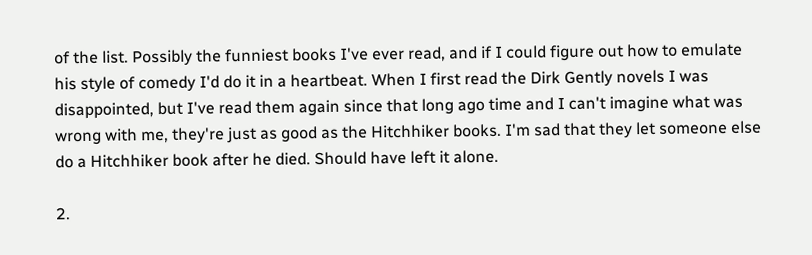of the list. Possibly the funniest books I've ever read, and if I could figure out how to emulate his style of comedy I'd do it in a heartbeat. When I first read the Dirk Gently novels I was disappointed, but I've read them again since that long ago time and I can't imagine what was wrong with me, they're just as good as the Hitchhiker books. I'm sad that they let someone else do a Hitchhiker book after he died. Should have left it alone.

2.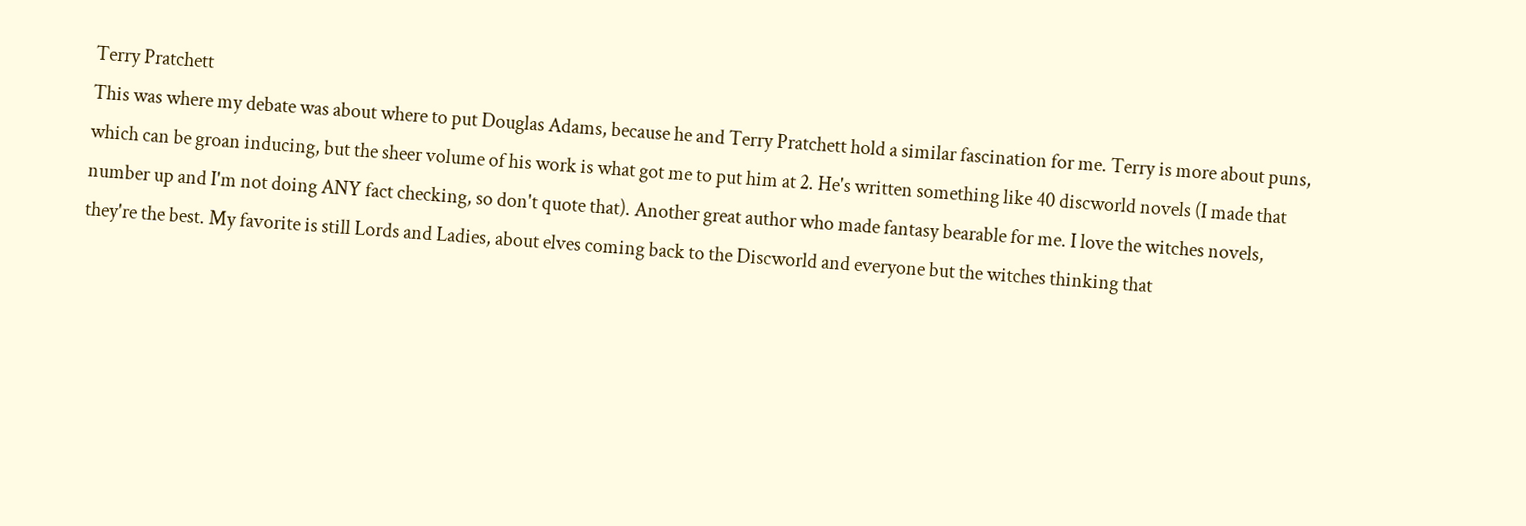Terry Pratchett
This was where my debate was about where to put Douglas Adams, because he and Terry Pratchett hold a similar fascination for me. Terry is more about puns, which can be groan inducing, but the sheer volume of his work is what got me to put him at 2. He's written something like 40 discworld novels (I made that number up and I'm not doing ANY fact checking, so don't quote that). Another great author who made fantasy bearable for me. I love the witches novels, they're the best. My favorite is still Lords and Ladies, about elves coming back to the Discworld and everyone but the witches thinking that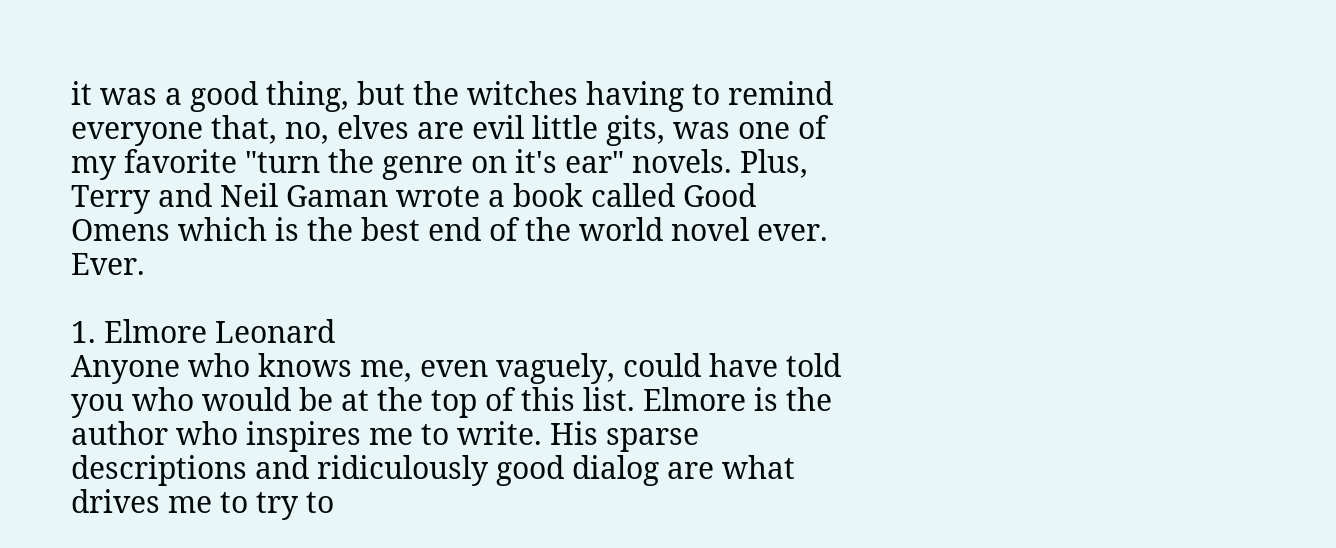it was a good thing, but the witches having to remind everyone that, no, elves are evil little gits, was one of my favorite "turn the genre on it's ear" novels. Plus, Terry and Neil Gaman wrote a book called Good Omens which is the best end of the world novel ever. Ever.

1. Elmore Leonard
Anyone who knows me, even vaguely, could have told you who would be at the top of this list. Elmore is the author who inspires me to write. His sparse descriptions and ridiculously good dialog are what drives me to try to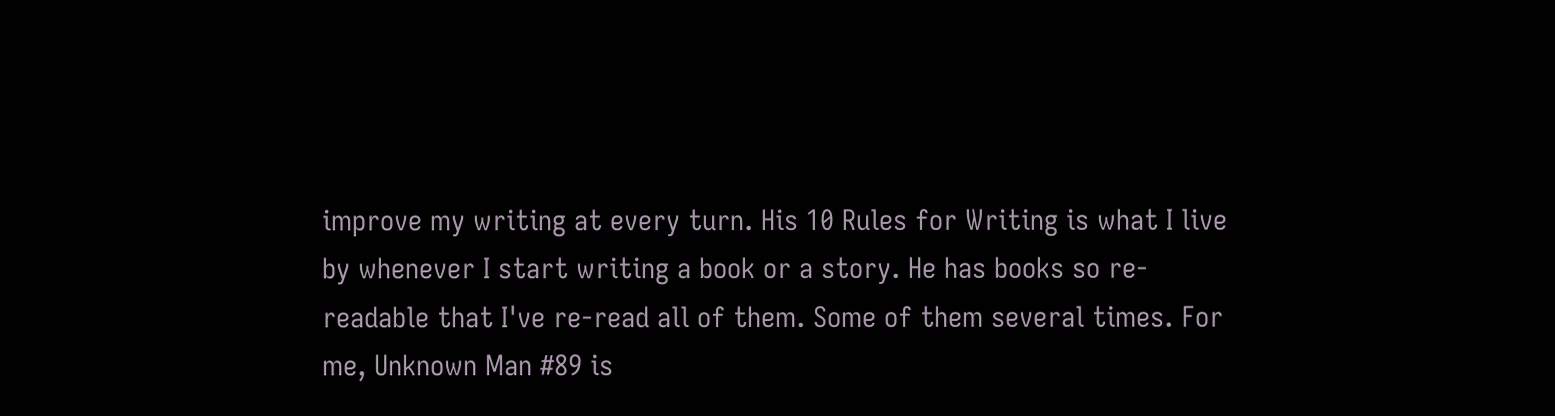improve my writing at every turn. His 10 Rules for Writing is what I live by whenever I start writing a book or a story. He has books so re-readable that I've re-read all of them. Some of them several times. For me, Unknown Man #89 is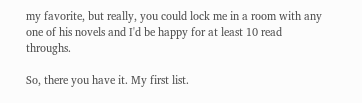my favorite, but really, you could lock me in a room with any one of his novels and I'd be happy for at least 10 read throughs.

So, there you have it. My first list.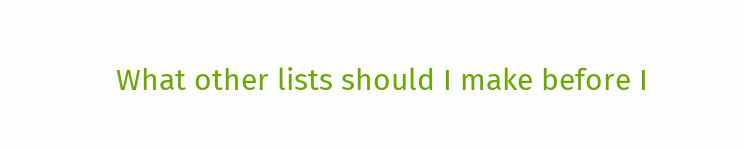What other lists should I make before I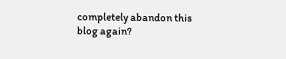completely abandon this blog again?